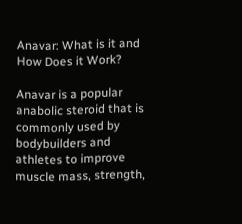Anavar: What is it and How Does it Work?

Anavar is a popular anabolic steroid that is commonly used by bodybuilders and athletes to improve muscle mass, strength,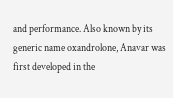and performance. Also known by its generic name oxandrolone, Anavar was first developed in the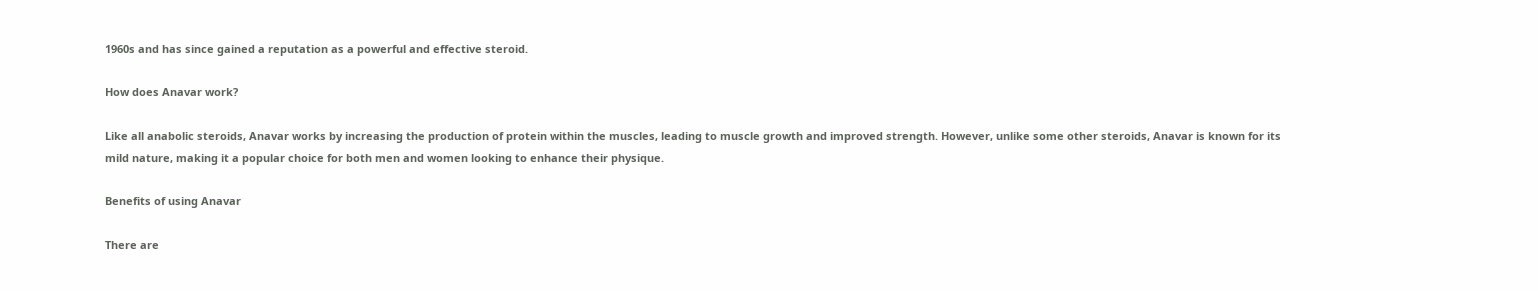1960s and has since gained a reputation as a powerful and effective steroid.

How does Anavar work?

Like all anabolic steroids, Anavar works by increasing the production of protein within the muscles, leading to muscle growth and improved strength. However, unlike some other steroids, Anavar is known for its mild nature, making it a popular choice for both men and women looking to enhance their physique.

Benefits of using Anavar

There are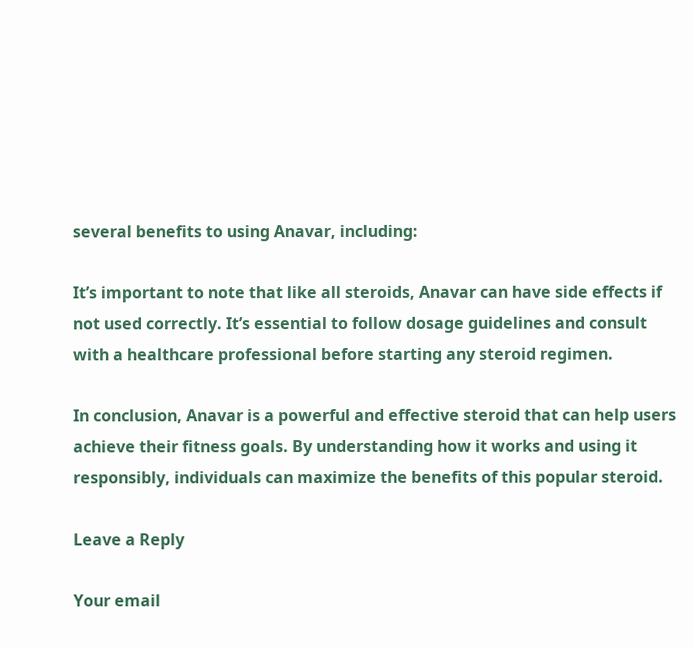several benefits to using Anavar, including:

It’s important to note that like all steroids, Anavar can have side effects if not used correctly. It’s essential to follow dosage guidelines and consult with a healthcare professional before starting any steroid regimen.

In conclusion, Anavar is a powerful and effective steroid that can help users achieve their fitness goals. By understanding how it works and using it responsibly, individuals can maximize the benefits of this popular steroid.

Leave a Reply

Your email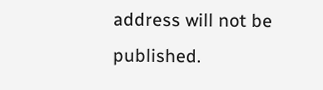address will not be published.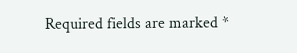Required fields are marked *